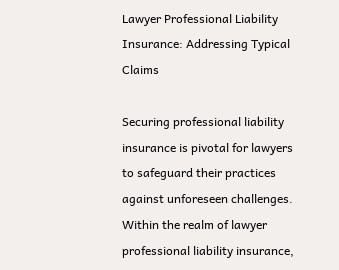Lawyer Professional Liability Insurance: Addressing Typical Claims

Securing professional liability insurance is pivotal for lawyers to safeguard their practices against unforeseen challenges. Within the realm of lawyer professional liability insurance,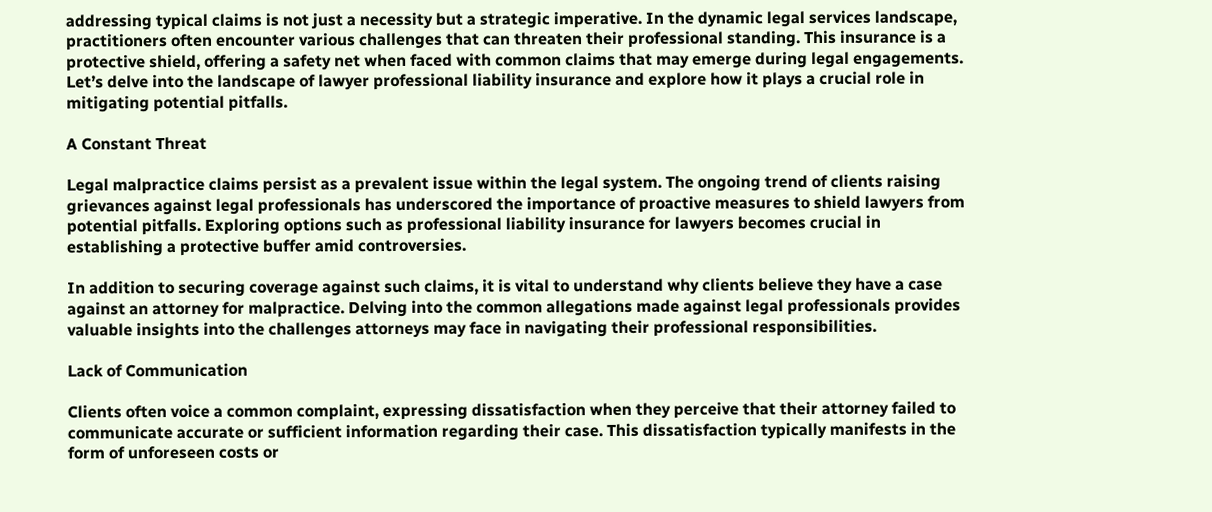addressing typical claims is not just a necessity but a strategic imperative. In the dynamic legal services landscape, practitioners often encounter various challenges that can threaten their professional standing. This insurance is a protective shield, offering a safety net when faced with common claims that may emerge during legal engagements. Let’s delve into the landscape of lawyer professional liability insurance and explore how it plays a crucial role in mitigating potential pitfalls.

A Constant Threat

Legal malpractice claims persist as a prevalent issue within the legal system. The ongoing trend of clients raising grievances against legal professionals has underscored the importance of proactive measures to shield lawyers from potential pitfalls. Exploring options such as professional liability insurance for lawyers becomes crucial in establishing a protective buffer amid controversies.

In addition to securing coverage against such claims, it is vital to understand why clients believe they have a case against an attorney for malpractice. Delving into the common allegations made against legal professionals provides valuable insights into the challenges attorneys may face in navigating their professional responsibilities.

Lack of Communication

Clients often voice a common complaint, expressing dissatisfaction when they perceive that their attorney failed to communicate accurate or sufficient information regarding their case. This dissatisfaction typically manifests in the form of unforeseen costs or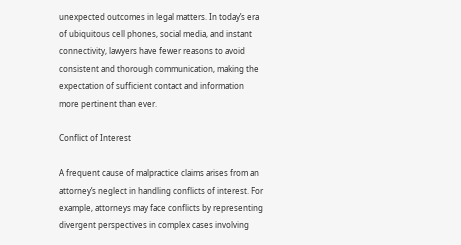unexpected outcomes in legal matters. In today’s era of ubiquitous cell phones, social media, and instant connectivity, lawyers have fewer reasons to avoid consistent and thorough communication, making the expectation of sufficient contact and information more pertinent than ever.

Conflict of Interest

A frequent cause of malpractice claims arises from an attorney’s neglect in handling conflicts of interest. For example, attorneys may face conflicts by representing divergent perspectives in complex cases involving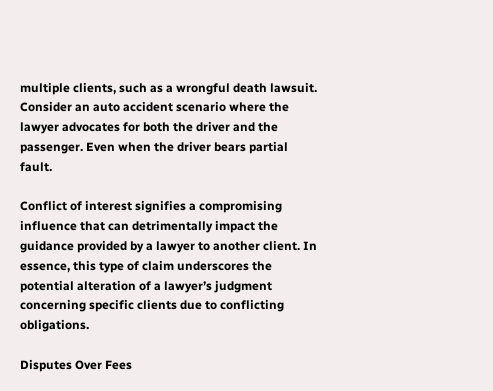multiple clients, such as a wrongful death lawsuit. Consider an auto accident scenario where the lawyer advocates for both the driver and the passenger. Even when the driver bears partial fault.

Conflict of interest signifies a compromising influence that can detrimentally impact the guidance provided by a lawyer to another client. In essence, this type of claim underscores the potential alteration of a lawyer’s judgment concerning specific clients due to conflicting obligations.

Disputes Over Fees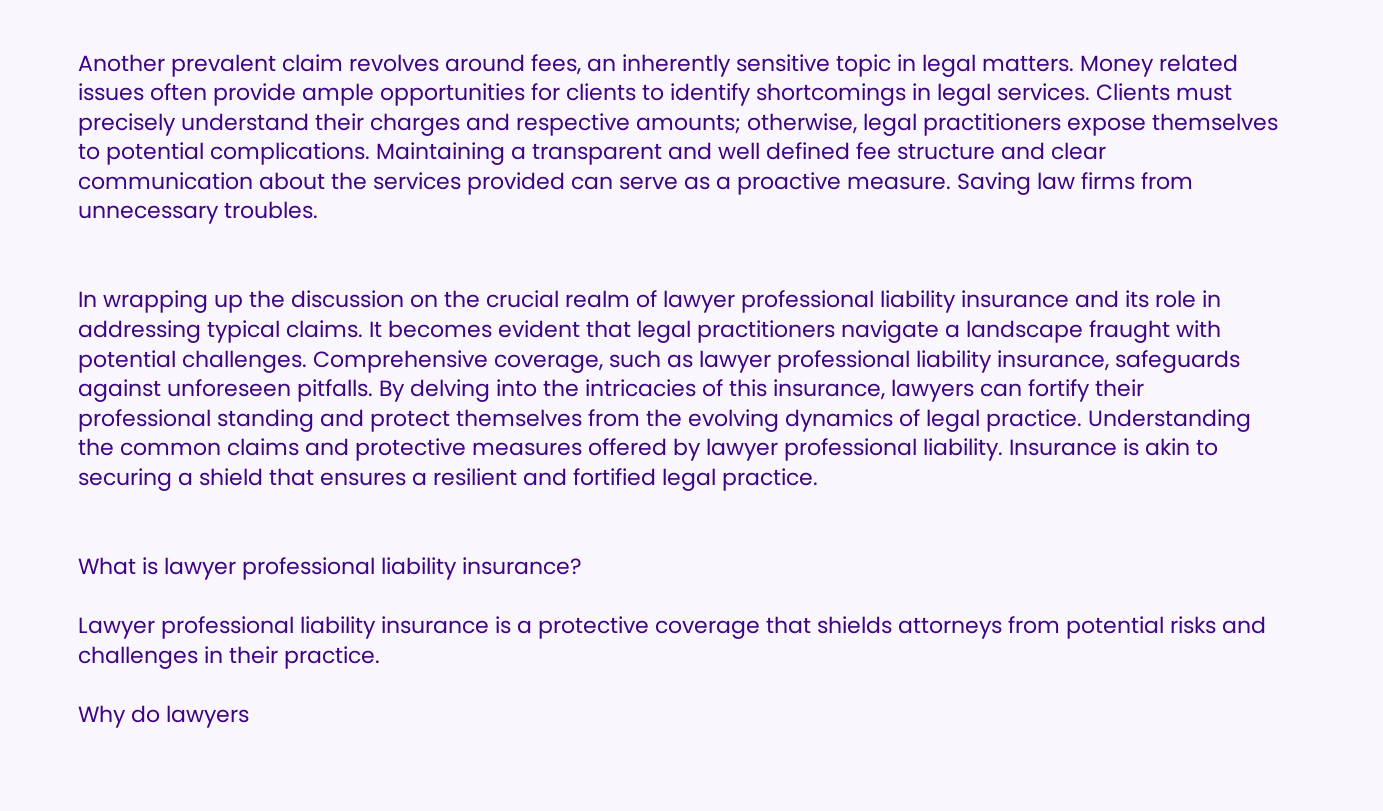Another prevalent claim revolves around fees, an inherently sensitive topic in legal matters. Money related issues often provide ample opportunities for clients to identify shortcomings in legal services. Clients must precisely understand their charges and respective amounts; otherwise, legal practitioners expose themselves to potential complications. Maintaining a transparent and well defined fee structure and clear communication about the services provided can serve as a proactive measure. Saving law firms from unnecessary troubles.


In wrapping up the discussion on the crucial realm of lawyer professional liability insurance and its role in addressing typical claims. It becomes evident that legal practitioners navigate a landscape fraught with potential challenges. Comprehensive coverage, such as lawyer professional liability insurance, safeguards against unforeseen pitfalls. By delving into the intricacies of this insurance, lawyers can fortify their professional standing and protect themselves from the evolving dynamics of legal practice. Understanding the common claims and protective measures offered by lawyer professional liability. Insurance is akin to securing a shield that ensures a resilient and fortified legal practice.


What is lawyer professional liability insurance?

Lawyer professional liability insurance is a protective coverage that shields attorneys from potential risks and challenges in their practice.

Why do lawyers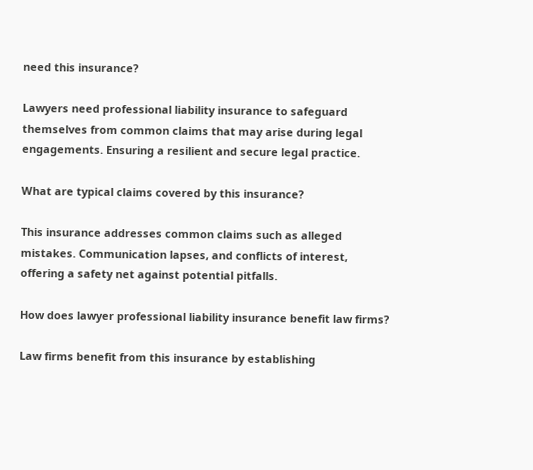need this insurance?

Lawyers need professional liability insurance to safeguard themselves from common claims that may arise during legal engagements. Ensuring a resilient and secure legal practice.

What are typical claims covered by this insurance?

This insurance addresses common claims such as alleged mistakes. Communication lapses, and conflicts of interest, offering a safety net against potential pitfalls.

How does lawyer professional liability insurance benefit law firms?

Law firms benefit from this insurance by establishing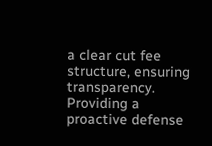a clear cut fee structure, ensuring transparency. Providing a proactive defense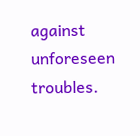against unforeseen troubles.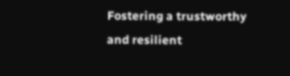Fostering a trustworthy and resilient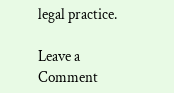legal practice.

Leave a Comment